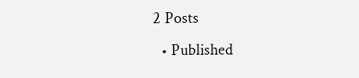2 Posts
  • Published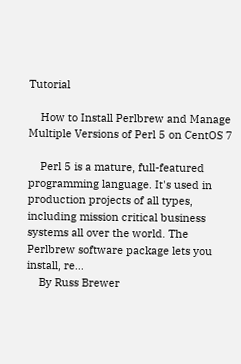Tutorial

    How to Install Perlbrew and Manage Multiple Versions of Perl 5 on CentOS 7

    Perl 5 is a mature, full-featured programming language. It's used in production projects of all types, including mission critical business systems all over the world. The Perlbrew software package lets you install, re...
    By Russ Brewer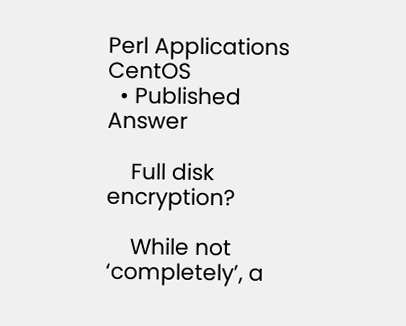Perl Applications CentOS
  • Published Answer

    Full disk encryption?

    While not ‘completely’, a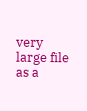very large file as a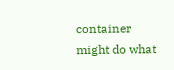container might do what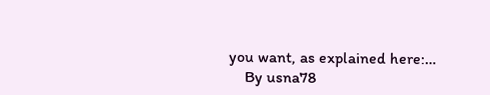you want, as explained here:…
    By usna78